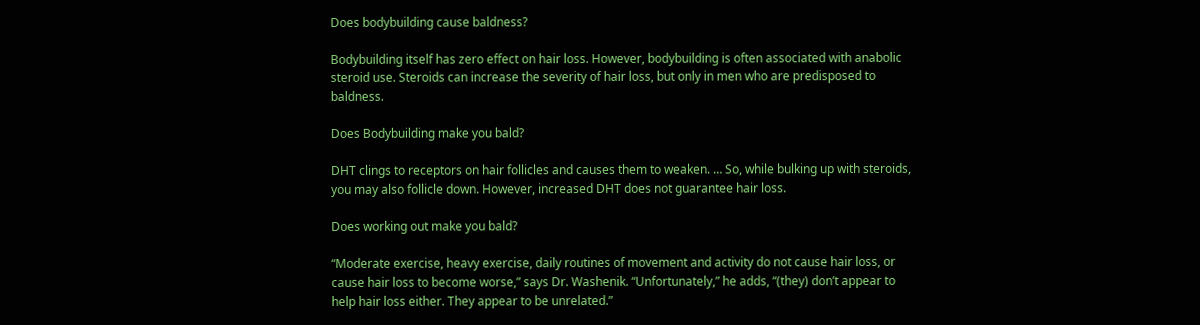Does bodybuilding cause baldness?

Bodybuilding itself has zero effect on hair loss. However, bodybuilding is often associated with anabolic steroid use. Steroids can increase the severity of hair loss, but only in men who are predisposed to baldness.

Does Bodybuilding make you bald?

DHT clings to receptors on hair follicles and causes them to weaken. … So, while bulking up with steroids, you may also follicle down. However, increased DHT does not guarantee hair loss.

Does working out make you bald?

“Moderate exercise, heavy exercise, daily routines of movement and activity do not cause hair loss, or cause hair loss to become worse,” says Dr. Washenik. “Unfortunately,” he adds, “(they) don’t appear to help hair loss either. They appear to be unrelated.”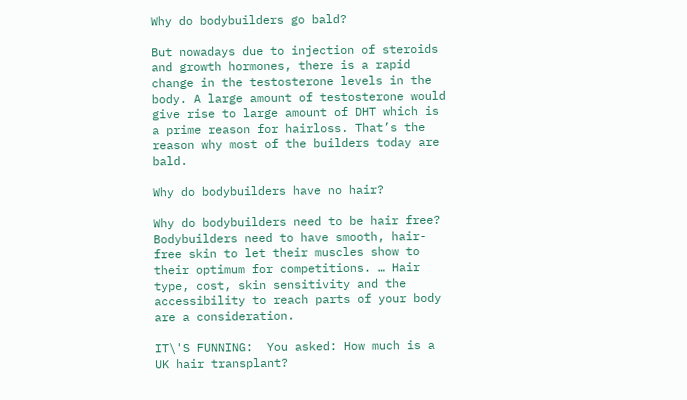Why do bodybuilders go bald?

But nowadays due to injection of steroids and growth hormones, there is a rapid change in the testosterone levels in the body. A large amount of testosterone would give rise to large amount of DHT which is a prime reason for hairloss. That’s the reason why most of the builders today are bald.

Why do bodybuilders have no hair?

Why do bodybuilders need to be hair free? Bodybuilders need to have smooth, hair-free skin to let their muscles show to their optimum for competitions. … Hair type, cost, skin sensitivity and the accessibility to reach parts of your body are a consideration.

IT\'S FUNNING:  You asked: How much is a UK hair transplant?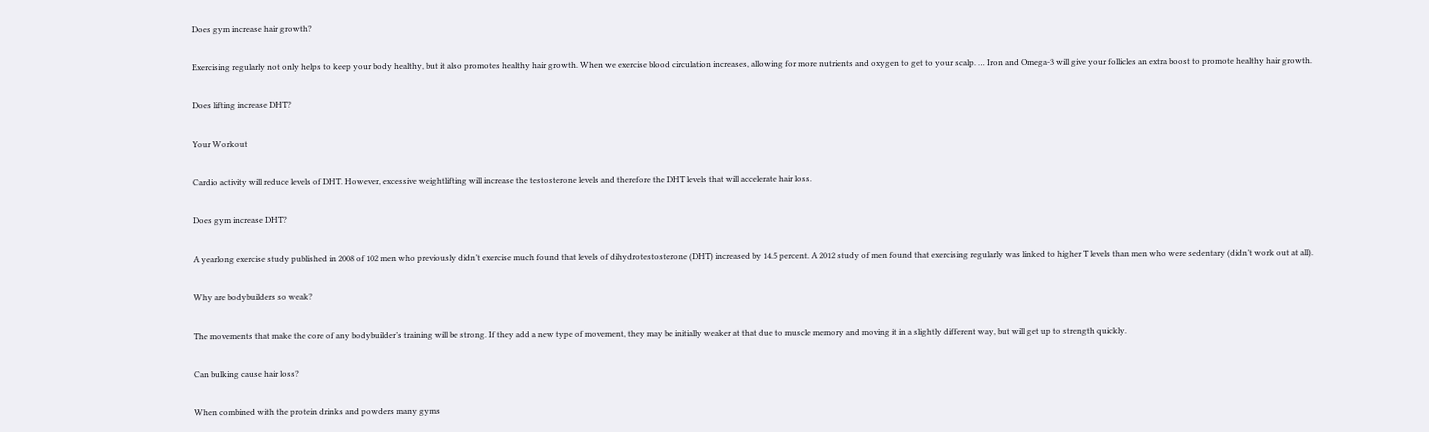Does gym increase hair growth?

Exercising regularly not only helps to keep your body healthy, but it also promotes healthy hair growth. When we exercise blood circulation increases, allowing for more nutrients and oxygen to get to your scalp. … Iron and Omega-3 will give your follicles an extra boost to promote healthy hair growth.

Does lifting increase DHT?

Your Workout

Cardio activity will reduce levels of DHT. However, excessive weightlifting will increase the testosterone levels and therefore the DHT levels that will accelerate hair loss.

Does gym increase DHT?

A yearlong exercise study published in 2008 of 102 men who previously didn’t exercise much found that levels of dihydrotestosterone (DHT) increased by 14.5 percent. A 2012 study of men found that exercising regularly was linked to higher T levels than men who were sedentary (didn’t work out at all).

Why are bodybuilders so weak?

The movements that make the core of any bodybuilder’s training will be strong. If they add a new type of movement, they may be initially weaker at that due to muscle memory and moving it in a slightly different way, but will get up to strength quickly.

Can bulking cause hair loss?

When combined with the protein drinks and powders many gyms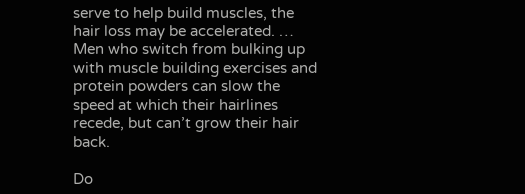serve to help build muscles, the hair loss may be accelerated. … Men who switch from bulking up with muscle building exercises and protein powders can slow the speed at which their hairlines recede, but can’t grow their hair back.

Do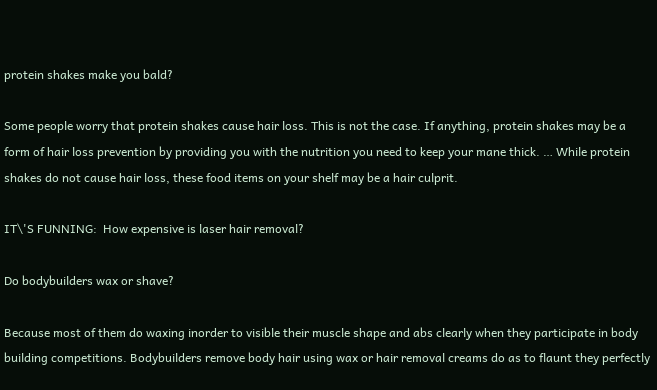protein shakes make you bald?

Some people worry that protein shakes cause hair loss. This is not the case. If anything, protein shakes may be a form of hair loss prevention by providing you with the nutrition you need to keep your mane thick. … While protein shakes do not cause hair loss, these food items on your shelf may be a hair culprit.

IT\'S FUNNING:  How expensive is laser hair removal?

Do bodybuilders wax or shave?

Because most of them do waxing inorder to visible their muscle shape and abs clearly when they participate in body building competitions. Bodybuilders remove body hair using wax or hair removal creams do as to flaunt they perfectly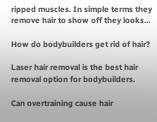ripped muscles. In simple terms they remove hair to show off they looks…

How do bodybuilders get rid of hair?

Laser hair removal is the best hair removal option for bodybuilders.

Can overtraining cause hair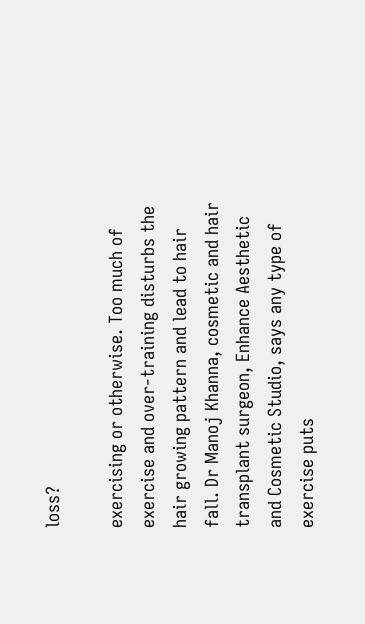loss?

exercising or otherwise. Too much of exercise and over-training disturbs the hair growing pattern and lead to hair fall. Dr Manoj Khanna, cosmetic and hair transplant surgeon, Enhance Aesthetic and Cosmetic Studio, says any type of exercise puts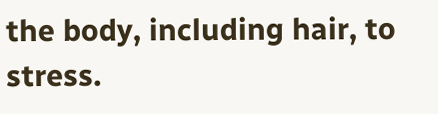the body, including hair, to stress.